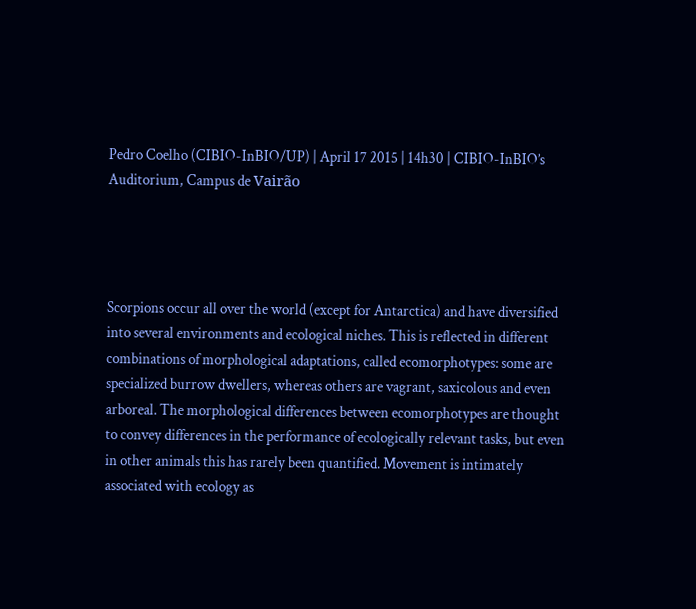Pedro Coelho (CIBIO-InBIO/UP) | April 17 2015 | 14h30 | CIBIO-InBIO’s Auditorium, Campus de Vairão




Scorpions occur all over the world (except for Antarctica) and have diversified into several environments and ecological niches. This is reflected in different combinations of morphological adaptations, called ecomorphotypes: some are specialized burrow dwellers, whereas others are vagrant, saxicolous and even arboreal. The morphological differences between ecomorphotypes are thought to convey differences in the performance of ecologically relevant tasks, but even in other animals this has rarely been quantified. Movement is intimately associated with ecology as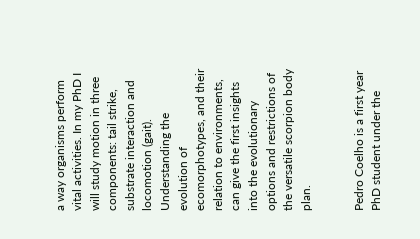a way organisms perform vital activities. In my PhD I will study motion in three components: tail strike, substrate interaction and locomotion (gait). Understanding the evolution of ecomorphotypes, and their relation to environments, can give the first insights into the evolutionary options and restrictions of the versatile scorpion body plan.


Pedro Coelho is a first year PhD student under the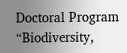Doctoral Program “Biodiversity,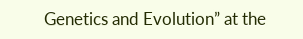Genetics and Evolution” at the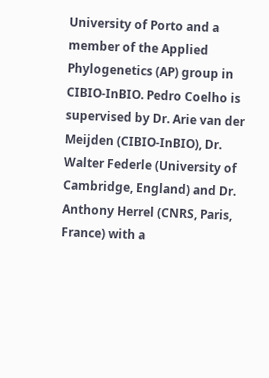University of Porto and a member of the Applied Phylogenetics (AP) group in CIBIO-InBIO. Pedro Coelho is supervised by Dr. Arie van der Meijden (CIBIO-InBIO), Dr. Walter Federle (University of Cambridge, England) and Dr. Anthony Herrel (CNRS, Paris, France) with a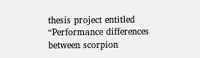thesis project entitled “Performance differences between scorpion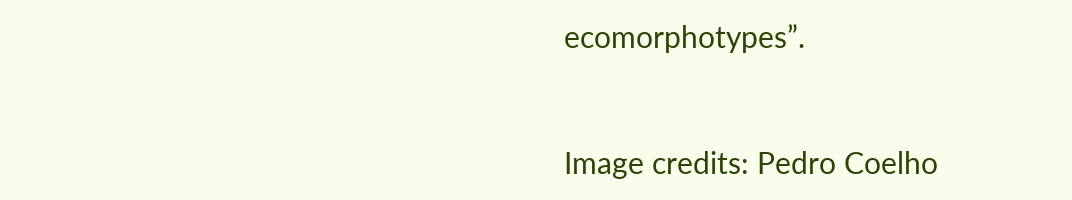ecomorphotypes”.


Image credits: Pedro Coelho